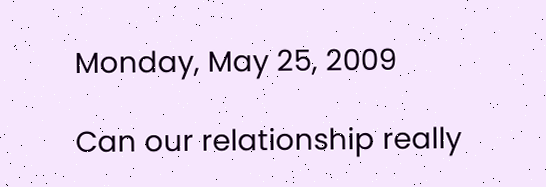Monday, May 25, 2009

Can our relationship really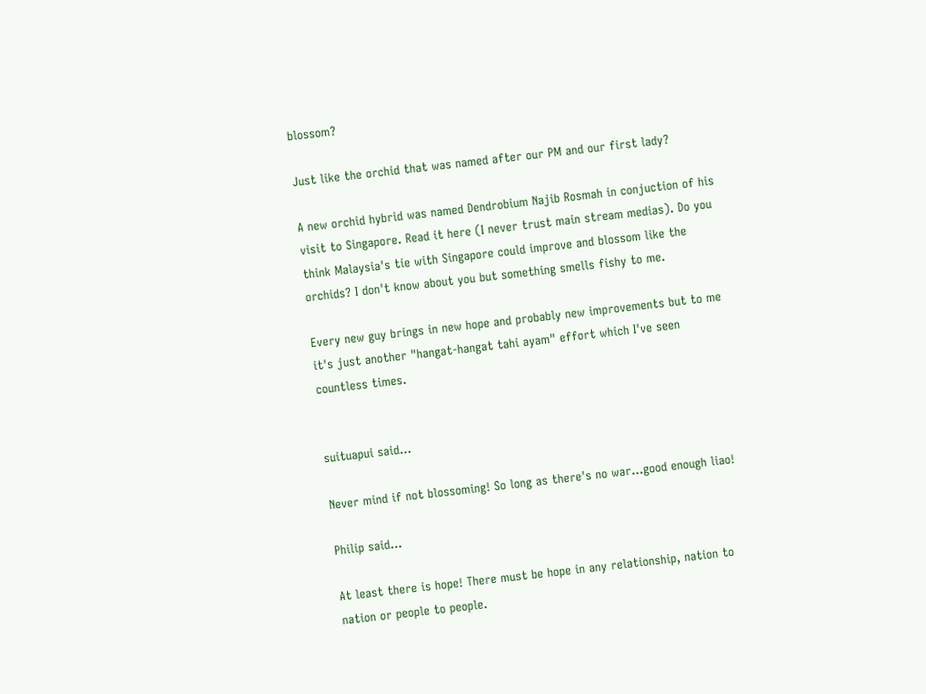blossom?

Just like the orchid that was named after our PM and our first lady?

A new orchid hybrid was named Dendrobium Najib Rosmah in conjuction of his visit to Singapore. Read it here (I never trust main stream medias). Do you think Malaysia's tie with Singapore could improve and blossom like the orchids? I don't know about you but something smells fishy to me.

Every new guy brings in new hope and probably new improvements but to me it's just another "hangat-hangat tahi ayam" effort which I've seen countless times.


suituapui said...

Never mind if not blossoming! So long as there's no war...good enough liao!

Philip said...

At least there is hope! There must be hope in any relationship, nation to nation or people to people.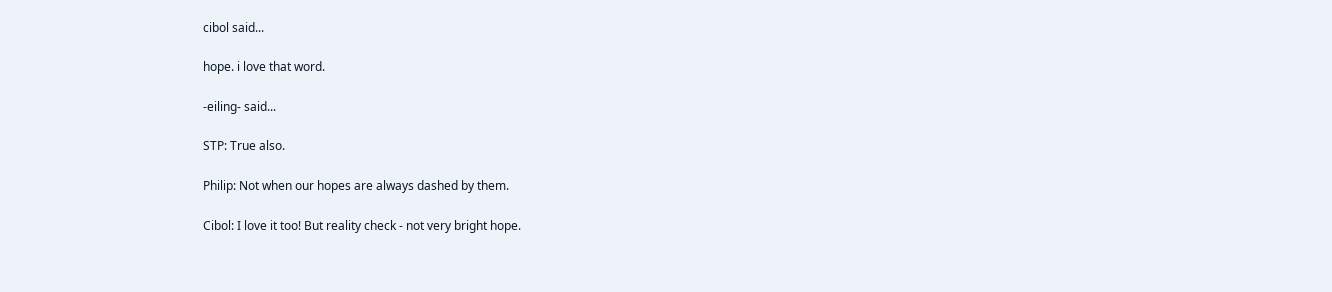cibol said...

hope. i love that word.

-eiling- said...

STP: True also.

Philip: Not when our hopes are always dashed by them.

Cibol: I love it too! But reality check - not very bright hope.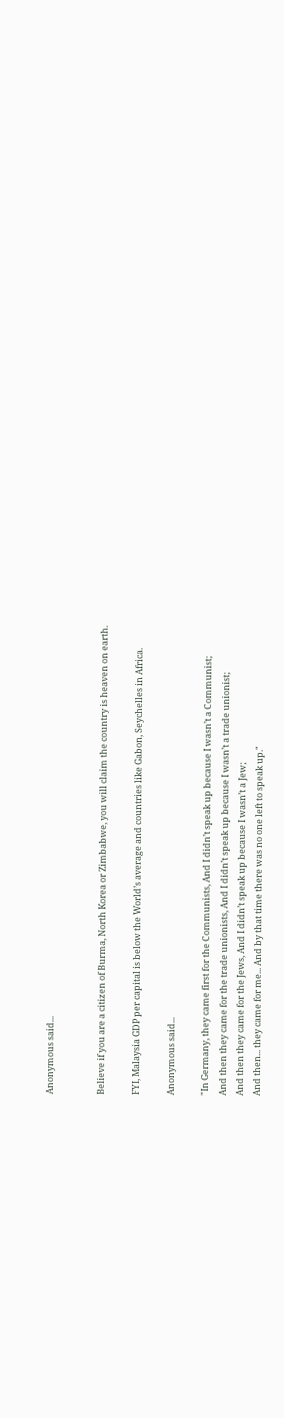Anonymous said...


Believe if you are a citizen of Burma, North Korea or Zimbabwe, you will claim the country is heaven on earth.

FYI, Malaysia GDP per capital is below the World’s average and countries like Gabon, Seychelles in Africa.

Anonymous said...

"In Germany, they came first for the Communists, And I didn’t speak up because I wasn’t a Communist;
And then they came for the trade unionists, And I didn’t speak up because I wasn’t a trade unionist;
And then they came for the Jews, And I didn’t speak up because I wasn’t a Jew;
And then... they came for me... And by that time there was no one left to speak up."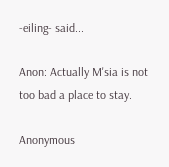-eiling- said...

Anon: Actually M'sia is not too bad a place to stay.

Anonymous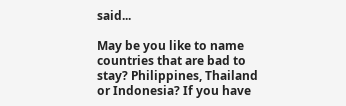said...

May be you like to name countries that are bad to stay? Philippines, Thailand or Indonesia? If you have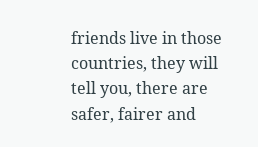friends live in those countries, they will tell you, there are safer, fairer and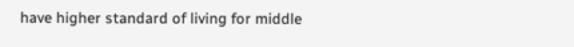have higher standard of living for middle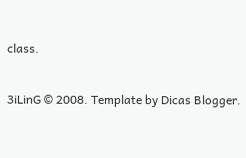class.

3iLinG © 2008. Template by Dicas Blogger.